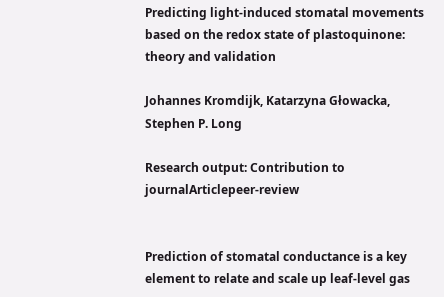Predicting light-induced stomatal movements based on the redox state of plastoquinone: theory and validation

Johannes Kromdijk, Katarzyna Głowacka, Stephen P. Long

Research output: Contribution to journalArticlepeer-review


Prediction of stomatal conductance is a key element to relate and scale up leaf-level gas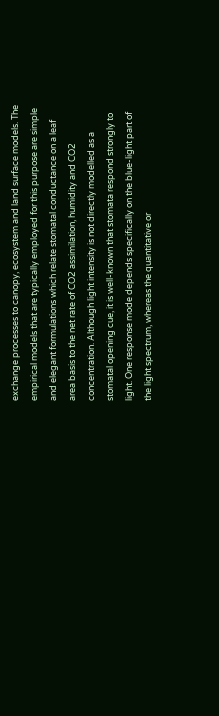exchange processes to canopy, ecosystem and land surface models. The empirical models that are typically employed for this purpose are simple and elegant formulations which relate stomatal conductance on a leaf area basis to the net rate of CO2 assimilation, humidity and CO2 concentration. Although light intensity is not directly modelled as a stomatal opening cue, it is well-known that stomata respond strongly to light. One response mode depends specifically on the blue-light part of the light spectrum, whereas the quantitative or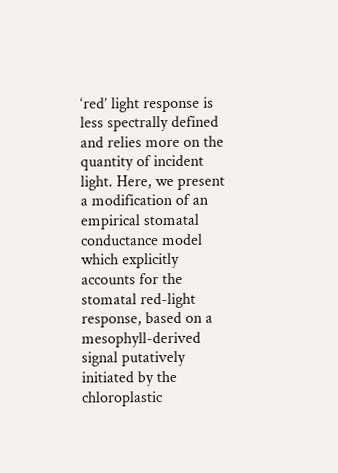‘red’ light response is less spectrally defined and relies more on the quantity of incident light. Here, we present a modification of an empirical stomatal conductance model which explicitly accounts for the stomatal red-light response, based on a mesophyll-derived signal putatively initiated by the chloroplastic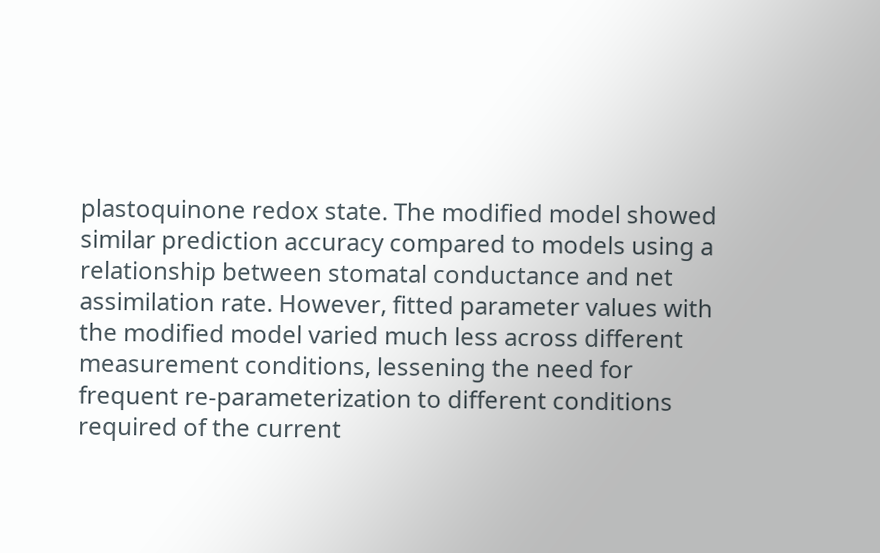plastoquinone redox state. The modified model showed similar prediction accuracy compared to models using a relationship between stomatal conductance and net assimilation rate. However, fitted parameter values with the modified model varied much less across different measurement conditions, lessening the need for frequent re-parameterization to different conditions required of the current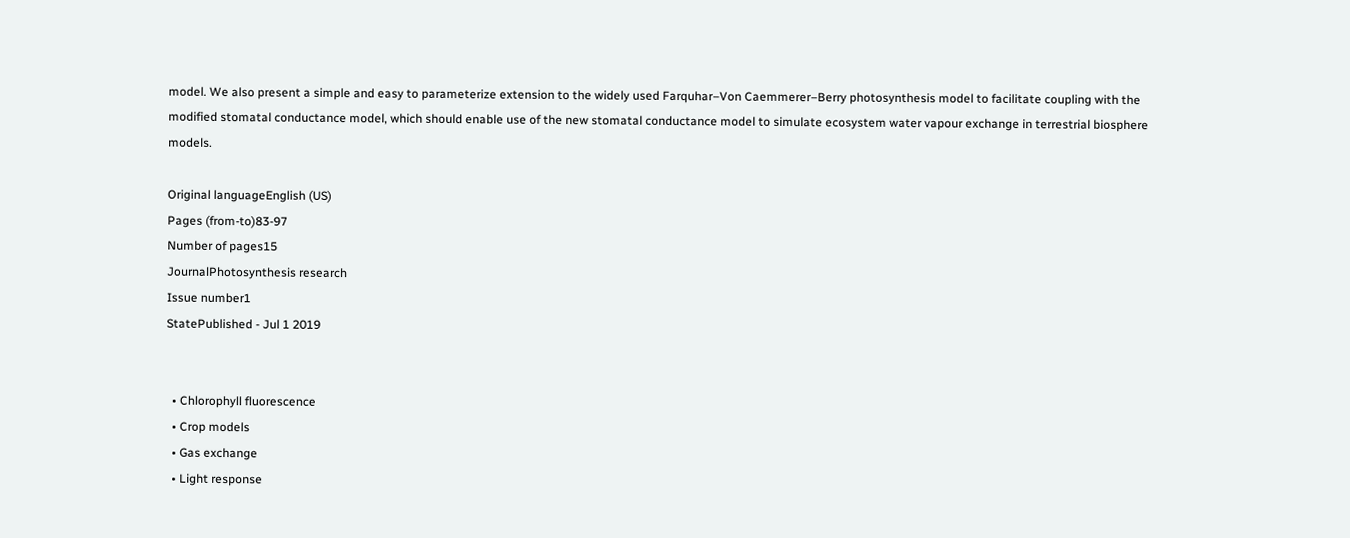model. We also present a simple and easy to parameterize extension to the widely used Farquhar–Von Caemmerer–Berry photosynthesis model to facilitate coupling with the modified stomatal conductance model, which should enable use of the new stomatal conductance model to simulate ecosystem water vapour exchange in terrestrial biosphere models.

Original languageEnglish (US)
Pages (from-to)83-97
Number of pages15
JournalPhotosynthesis research
Issue number1
StatePublished - Jul 1 2019


  • Chlorophyll fluorescence
  • Crop models
  • Gas exchange
  • Light response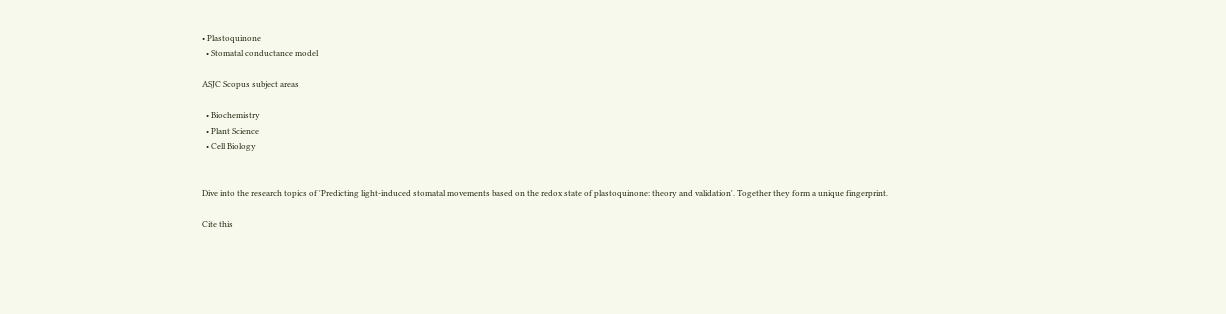• Plastoquinone
  • Stomatal conductance model

ASJC Scopus subject areas

  • Biochemistry
  • Plant Science
  • Cell Biology


Dive into the research topics of 'Predicting light-induced stomatal movements based on the redox state of plastoquinone: theory and validation'. Together they form a unique fingerprint.

Cite this